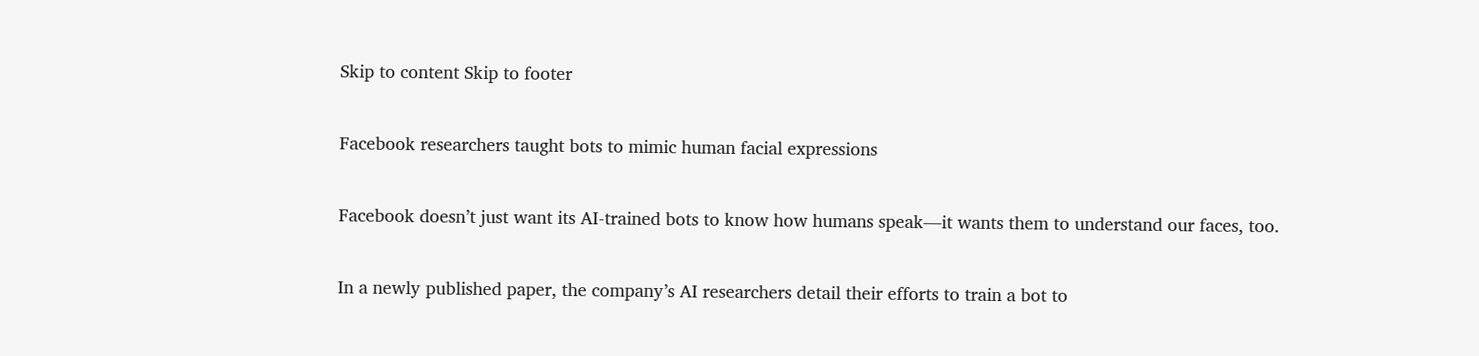Skip to content Skip to footer

Facebook researchers taught bots to mimic human facial expressions

Facebook doesn’t just want its AI-trained bots to know how humans speak—it wants them to understand our faces, too.

In a newly published paper, the company’s AI researchers detail their efforts to train a bot to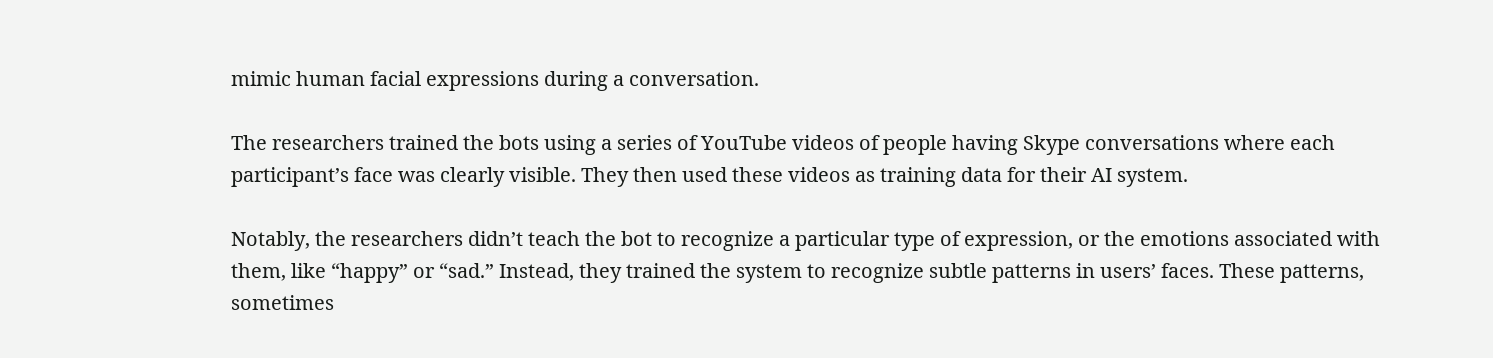mimic human facial expressions during a conversation.

The researchers trained the bots using a series of YouTube videos of people having Skype conversations where each participant’s face was clearly visible. They then used these videos as training data for their AI system.

Notably, the researchers didn’t teach the bot to recognize a particular type of expression, or the emotions associated with them, like “happy” or “sad.” Instead, they trained the system to recognize subtle patterns in users’ faces. These patterns, sometimes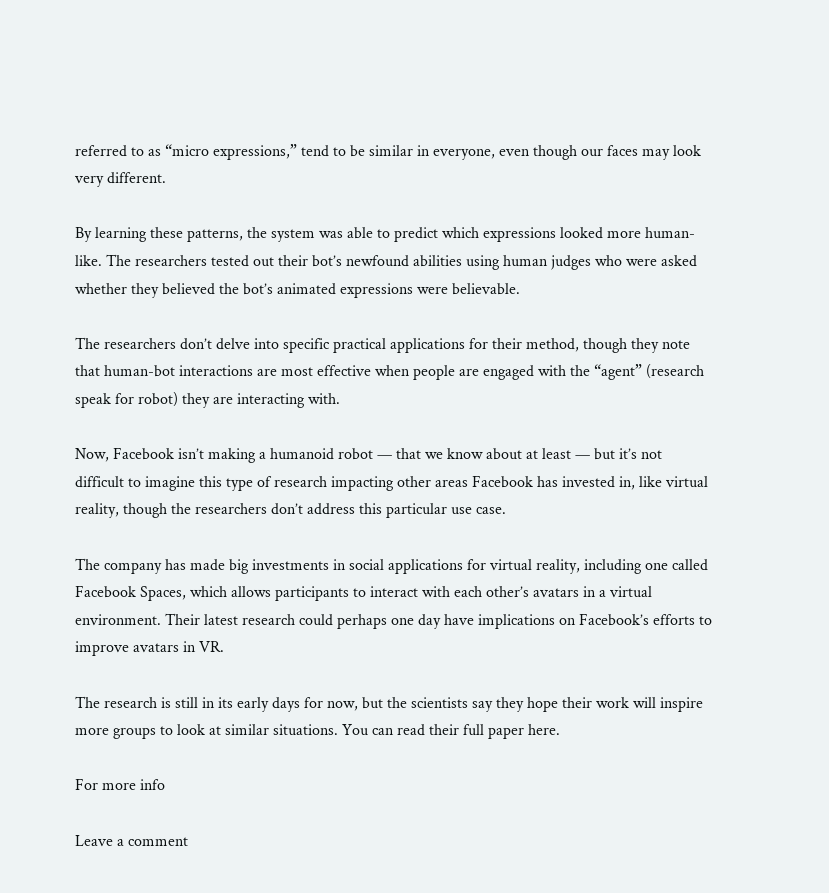referred to as “micro expressions,” tend to be similar in everyone, even though our faces may look very different.

By learning these patterns, the system was able to predict which expressions looked more human-like. The researchers tested out their bot’s newfound abilities using human judges who were asked whether they believed the bot’s animated expressions were believable.

The researchers don’t delve into specific practical applications for their method, though they note that human-bot interactions are most effective when people are engaged with the “agent” (research speak for robot) they are interacting with.

Now, Facebook isn’t making a humanoid robot — that we know about at least — but it’s not difficult to imagine this type of research impacting other areas Facebook has invested in, like virtual reality, though the researchers don’t address this particular use case.

The company has made big investments in social applications for virtual reality, including one called Facebook Spaces, which allows participants to interact with each other’s avatars in a virtual environment. Their latest research could perhaps one day have implications on Facebook’s efforts to improve avatars in VR.

The research is still in its early days for now, but the scientists say they hope their work will inspire more groups to look at similar situations. You can read their full paper here.

For more info

Leave a comment